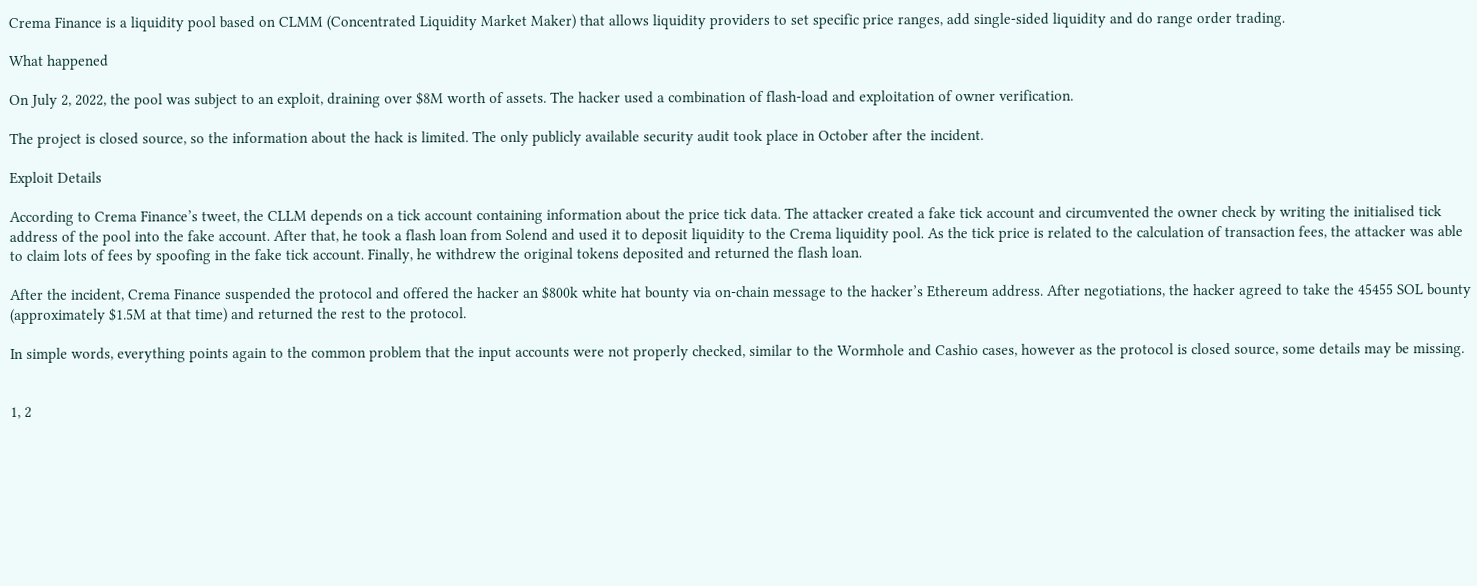Crema Finance is a liquidity pool based on CLMM (Concentrated Liquidity Market Maker) that allows liquidity providers to set specific price ranges, add single-sided liquidity and do range order trading.

What happened

On July 2, 2022, the pool was subject to an exploit, draining over $8M worth of assets. The hacker used a combination of flash-load and exploitation of owner verification.

The project is closed source, so the information about the hack is limited. The only publicly available security audit took place in October after the incident.

Exploit Details

According to Crema Finance’s tweet, the CLLM depends on a tick account containing information about the price tick data. The attacker created a fake tick account and circumvented the owner check by writing the initialised tick address of the pool into the fake account. After that, he took a flash loan from Solend and used it to deposit liquidity to the Crema liquidity pool. As the tick price is related to the calculation of transaction fees, the attacker was able to claim lots of fees by spoofing in the fake tick account. Finally, he withdrew the original tokens deposited and returned the flash loan.

After the incident, Crema Finance suspended the protocol and offered the hacker an $800k white hat bounty via on-chain message to the hacker’s Ethereum address. After negotiations, the hacker agreed to take the 45455 SOL bounty (approximately $1.5M at that time) and returned the rest to the protocol.

In simple words, everything points again to the common problem that the input accounts were not properly checked, similar to the Wormhole and Cashio cases, however as the protocol is closed source, some details may be missing.


1, 2